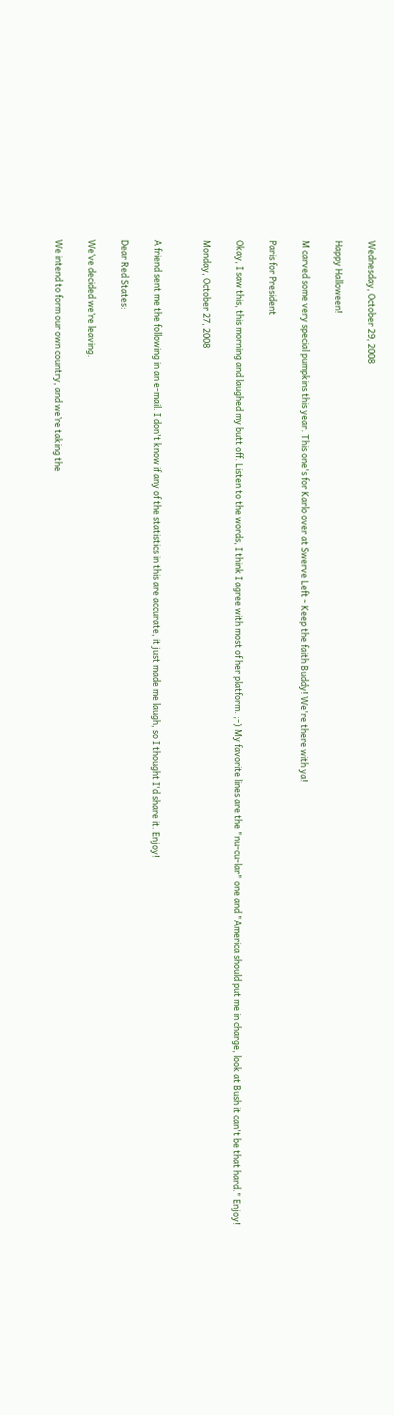Wednesday, October 29, 2008

Happy Halloween!

M carved some very special pumpkins this year. This one's for Karlo over at Swerve Left - Keep the faith Buddy! We're there with ya!

Paris for President

Okay, I saw this, this morning and laughed my butt off. Listen to the words, I think I agree with most of her platform. ;-) My favorite lines are the "nu-cu-lar" one and "America should put me in charge, look at Bush it can't be that hard." Enjoy!

Monday, October 27, 2008


A friend sent me the following in an e-mail. I don't know if any of the statistics in this are accurate, it just made me laugh, so I thought I'd share it. Enjoy!

Dear Red States:

We’ve decided we’re leaving.

We intend to form our own country, and we’re taking the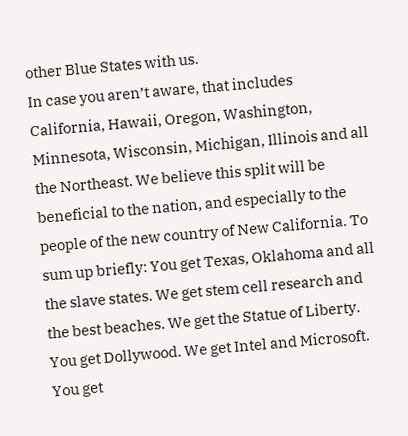other Blue States with us.
In case you aren’t aware, that includes California, Hawaii, Oregon, Washington, Minnesota, Wisconsin, Michigan, Illinois and all the Northeast. We believe this split will be beneficial to the nation, and especially to the people of the new country of New California. To sum up briefly: You get Texas, Oklahoma and all the slave states. We get stem cell research and the best beaches. We get the Statue of Liberty. You get Dollywood. We get Intel and Microsoft. You get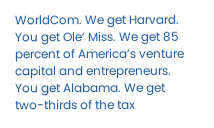WorldCom. We get Harvard. You get Ole’ Miss. We get 85 percent of America’s venture capital and entrepreneurs. You get Alabama. We get two-thirds of the tax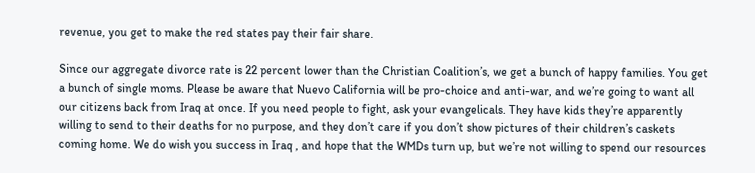revenue, you get to make the red states pay their fair share.

Since our aggregate divorce rate is 22 percent lower than the Christian Coalition’s, we get a bunch of happy families. You get a bunch of single moms. Please be aware that Nuevo California will be pro-choice and anti-war, and we’re going to want all our citizens back from Iraq at once. If you need people to fight, ask your evangelicals. They have kids they’re apparently willing to send to their deaths for no purpose, and they don’t care if you don’t show pictures of their children’s caskets coming home. We do wish you success in Iraq , and hope that the WMDs turn up, but we’re not willing to spend our resources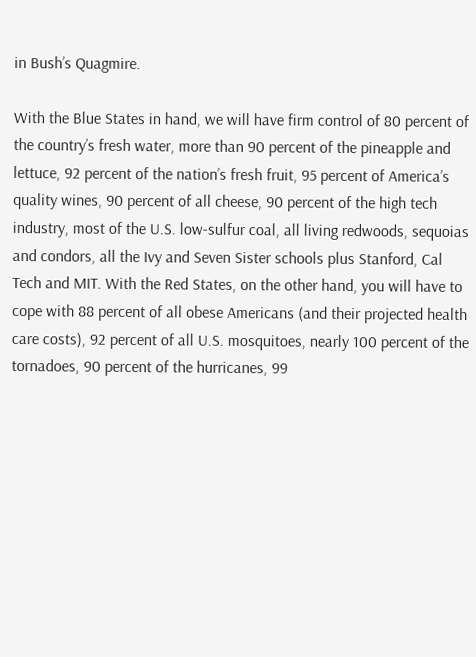in Bush’s Quagmire.

With the Blue States in hand, we will have firm control of 80 percent of the country’s fresh water, more than 90 percent of the pineapple and lettuce, 92 percent of the nation’s fresh fruit, 95 percent of America’s quality wines, 90 percent of all cheese, 90 percent of the high tech industry, most of the U.S. low-sulfur coal, all living redwoods, sequoias and condors, all the Ivy and Seven Sister schools plus Stanford, Cal Tech and MIT. With the Red States, on the other hand, you will have to cope with 88 percent of all obese Americans (and their projected health care costs), 92 percent of all U.S. mosquitoes, nearly 100 percent of the tornadoes, 90 percent of the hurricanes, 99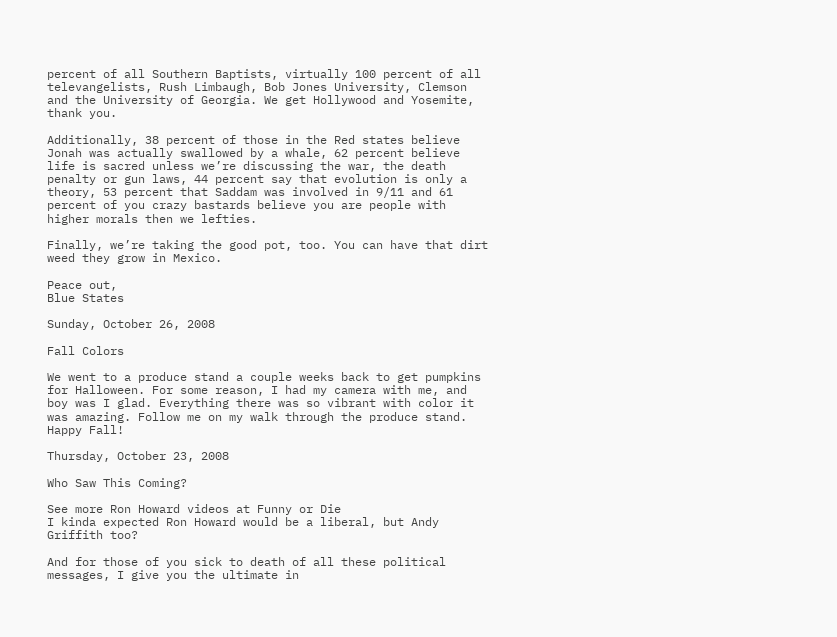percent of all Southern Baptists, virtually 100 percent of all televangelists, Rush Limbaugh, Bob Jones University, Clemson and the University of Georgia. We get Hollywood and Yosemite, thank you.

Additionally, 38 percent of those in the Red states believe Jonah was actually swallowed by a whale, 62 percent believe life is sacred unless we’re discussing the war, the death penalty or gun laws, 44 percent say that evolution is only a theory, 53 percent that Saddam was involved in 9/11 and 61 percent of you crazy bastards believe you are people with higher morals then we lefties.

Finally, we’re taking the good pot, too. You can have that dirt weed they grow in Mexico.

Peace out,
Blue States

Sunday, October 26, 2008

Fall Colors

We went to a produce stand a couple weeks back to get pumpkins for Halloween. For some reason, I had my camera with me, and boy was I glad. Everything there was so vibrant with color it was amazing. Follow me on my walk through the produce stand. Happy Fall!

Thursday, October 23, 2008

Who Saw This Coming?

See more Ron Howard videos at Funny or Die
I kinda expected Ron Howard would be a liberal, but Andy Griffith too?

And for those of you sick to death of all these political messages, I give you the ultimate in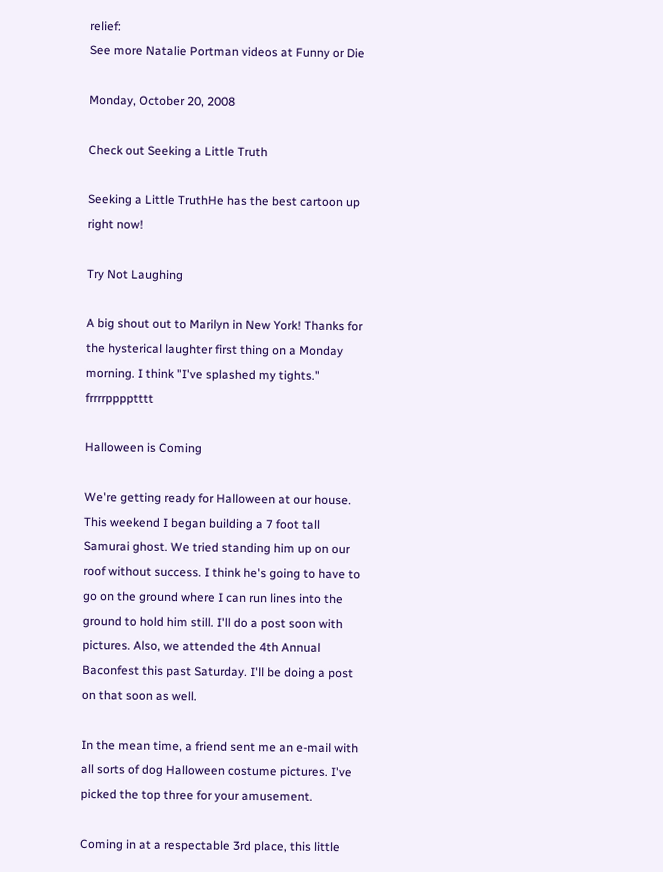relief:
See more Natalie Portman videos at Funny or Die

Monday, October 20, 2008

Check out Seeking a Little Truth

Seeking a Little TruthHe has the best cartoon up right now!

Try Not Laughing

A big shout out to Marilyn in New York! Thanks for the hysterical laughter first thing on a Monday morning. I think "I've splashed my tights." frrrrpppptttt

Halloween is Coming

We're getting ready for Halloween at our house. This weekend I began building a 7 foot tall Samurai ghost. We tried standing him up on our roof without success. I think he's going to have to go on the ground where I can run lines into the ground to hold him still. I'll do a post soon with pictures. Also, we attended the 4th Annual Baconfest this past Saturday. I'll be doing a post on that soon as well.

In the mean time, a friend sent me an e-mail with all sorts of dog Halloween costume pictures. I've picked the top three for your amusement.

Coming in at a respectable 3rd place, this little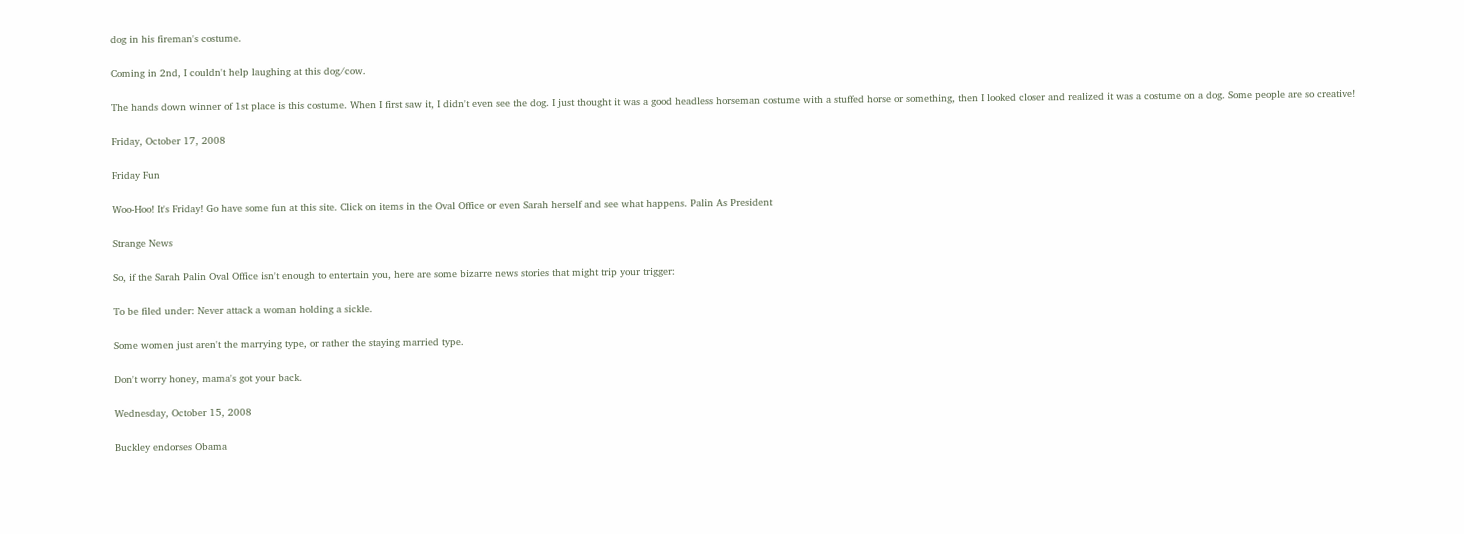dog in his fireman's costume.

Coming in 2nd, I couldn't help laughing at this dog/cow.

The hands down winner of 1st place is this costume. When I first saw it, I didn't even see the dog. I just thought it was a good headless horseman costume with a stuffed horse or something, then I looked closer and realized it was a costume on a dog. Some people are so creative!

Friday, October 17, 2008

Friday Fun

Woo-Hoo! It's Friday! Go have some fun at this site. Click on items in the Oval Office or even Sarah herself and see what happens. Palin As President

Strange News

So, if the Sarah Palin Oval Office isn't enough to entertain you, here are some bizarre news stories that might trip your trigger:

To be filed under: Never attack a woman holding a sickle.

Some women just aren't the marrying type, or rather the staying married type.

Don't worry honey, mama's got your back.

Wednesday, October 15, 2008

Buckley endorses Obama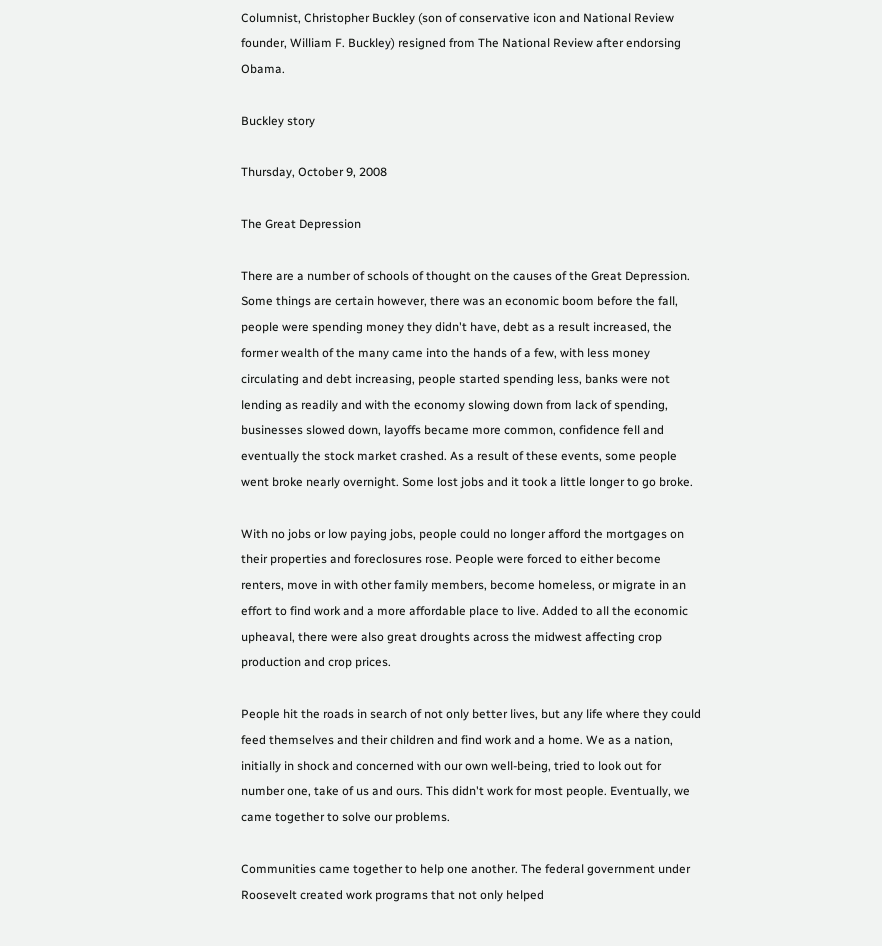Columnist, Christopher Buckley (son of conservative icon and National Review founder, William F. Buckley) resigned from The National Review after endorsing Obama.

Buckley story

Thursday, October 9, 2008

The Great Depression

There are a number of schools of thought on the causes of the Great Depression. Some things are certain however, there was an economic boom before the fall, people were spending money they didn't have, debt as a result increased, the former wealth of the many came into the hands of a few, with less money circulating and debt increasing, people started spending less, banks were not lending as readily and with the economy slowing down from lack of spending, businesses slowed down, layoffs became more common, confidence fell and eventually the stock market crashed. As a result of these events, some people went broke nearly overnight. Some lost jobs and it took a little longer to go broke.

With no jobs or low paying jobs, people could no longer afford the mortgages on their properties and foreclosures rose. People were forced to either become renters, move in with other family members, become homeless, or migrate in an effort to find work and a more affordable place to live. Added to all the economic upheaval, there were also great droughts across the midwest affecting crop production and crop prices.

People hit the roads in search of not only better lives, but any life where they could feed themselves and their children and find work and a home. We as a nation, initially in shock and concerned with our own well-being, tried to look out for number one, take of us and ours. This didn't work for most people. Eventually, we came together to solve our problems.

Communities came together to help one another. The federal government under Roosevelt created work programs that not only helped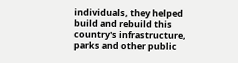individuals, they helped build and rebuild this country's infrastructure, parks and other public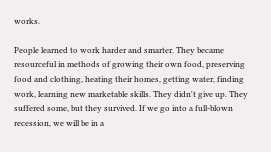works.

People learned to work harder and smarter. They became resourceful in methods of growing their own food, preserving food and clothing, heating their homes, getting water, finding work, learning new marketable skills. They didn't give up. They suffered some, but they survived. If we go into a full-blown recession, we will be in a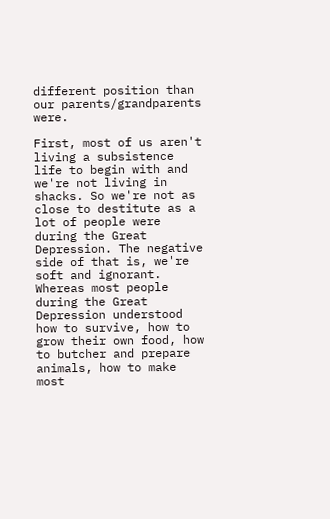different position than our parents/grandparents were.

First, most of us aren't living a subsistence life to begin with and we're not living in shacks. So we're not as close to destitute as a lot of people were during the Great Depression. The negative side of that is, we're soft and ignorant. Whereas most people during the Great Depression understood how to survive, how to grow their own food, how to butcher and prepare animals, how to make most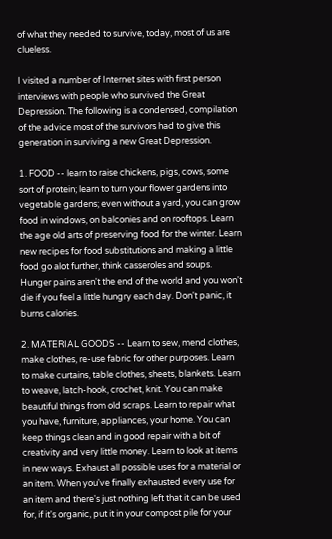of what they needed to survive, today, most of us are clueless.

I visited a number of Internet sites with first person interviews with people who survived the Great Depression. The following is a condensed, compilation of the advice most of the survivors had to give this generation in surviving a new Great Depression.

1. FOOD -- learn to raise chickens, pigs, cows, some sort of protein; learn to turn your flower gardens into vegetable gardens; even without a yard, you can grow food in windows, on balconies and on rooftops. Learn the age old arts of preserving food for the winter. Learn new recipes for food substitutions and making a little food go alot further, think casseroles and soups. Hunger pains aren't the end of the world and you won't die if you feel a little hungry each day. Don't panic, it burns calories.

2. MATERIAL GOODS -- Learn to sew, mend clothes, make clothes, re-use fabric for other purposes. Learn to make curtains, table clothes, sheets, blankets. Learn to weave, latch-hook, crochet, knit. You can make beautiful things from old scraps. Learn to repair what you have, furniture, appliances, your home. You can keep things clean and in good repair with a bit of creativity and very little money. Learn to look at items in new ways. Exhaust all possible uses for a material or an item. When you've finally exhausted every use for an item and there's just nothing left that it can be used for, if it's organic, put it in your compost pile for your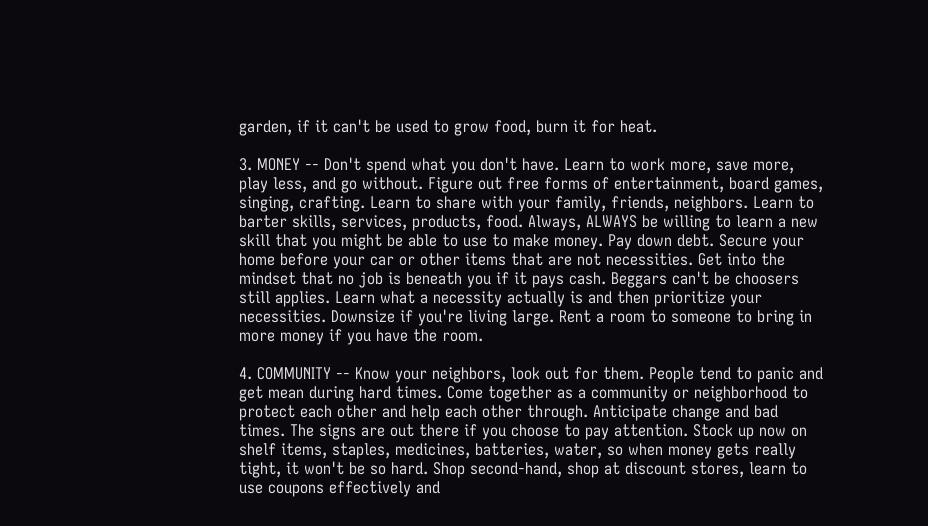garden, if it can't be used to grow food, burn it for heat.

3. MONEY -- Don't spend what you don't have. Learn to work more, save more, play less, and go without. Figure out free forms of entertainment, board games, singing, crafting. Learn to share with your family, friends, neighbors. Learn to barter skills, services, products, food. Always, ALWAYS be willing to learn a new skill that you might be able to use to make money. Pay down debt. Secure your home before your car or other items that are not necessities. Get into the mindset that no job is beneath you if it pays cash. Beggars can't be choosers still applies. Learn what a necessity actually is and then prioritize your necessities. Downsize if you're living large. Rent a room to someone to bring in more money if you have the room.

4. COMMUNITY -- Know your neighbors, look out for them. People tend to panic and get mean during hard times. Come together as a community or neighborhood to protect each other and help each other through. Anticipate change and bad times. The signs are out there if you choose to pay attention. Stock up now on shelf items, staples, medicines, batteries, water, so when money gets really tight, it won't be so hard. Shop second-hand, shop at discount stores, learn to use coupons effectively and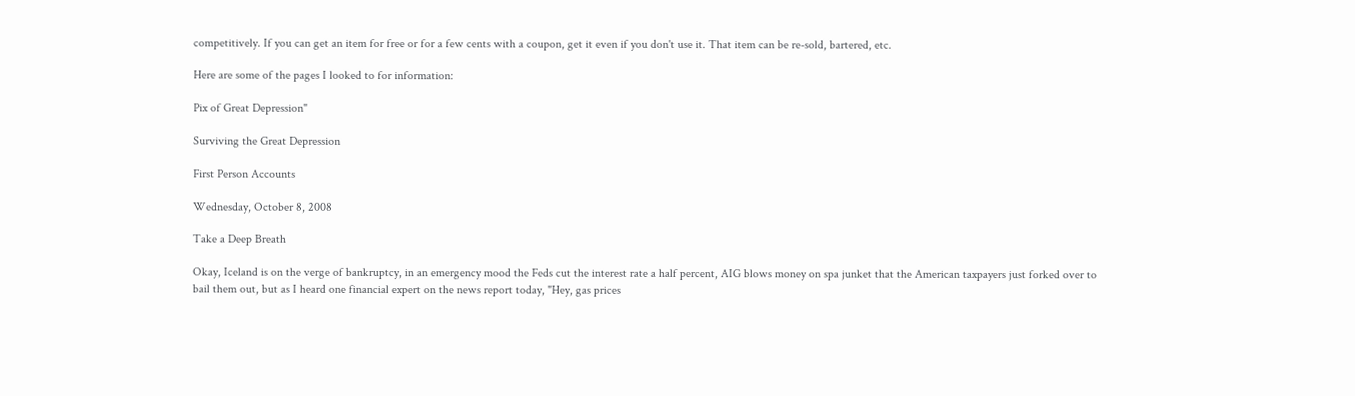competitively. If you can get an item for free or for a few cents with a coupon, get it even if you don't use it. That item can be re-sold, bartered, etc.

Here are some of the pages I looked to for information:

Pix of Great Depression"

Surviving the Great Depression

First Person Accounts

Wednesday, October 8, 2008

Take a Deep Breath

Okay, Iceland is on the verge of bankruptcy, in an emergency mood the Feds cut the interest rate a half percent, AIG blows money on spa junket that the American taxpayers just forked over to bail them out, but as I heard one financial expert on the news report today, "Hey, gas prices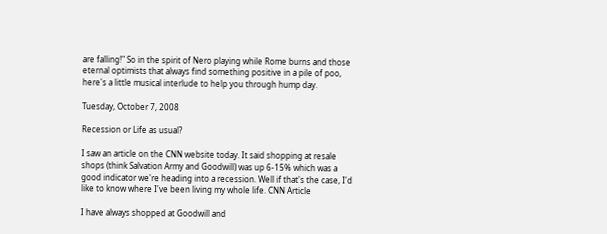are falling!" So in the spirit of Nero playing while Rome burns and those eternal optimists that always find something positive in a pile of poo, here's a little musical interlude to help you through hump day.

Tuesday, October 7, 2008

Recession or Life as usual?

I saw an article on the CNN website today. It said shopping at resale shops (think Salvation Army and Goodwill) was up 6-15% which was a good indicator we're heading into a recession. Well if that's the case, I'd like to know where I've been living my whole life. CNN Article

I have always shopped at Goodwill and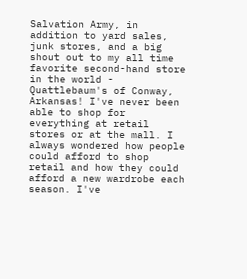Salvation Army, in addition to yard sales, junk stores, and a big shout out to my all time favorite second-hand store in the world - Quattlebaum's of Conway, Arkansas! I've never been able to shop for everything at retail stores or at the mall. I always wondered how people could afford to shop retail and how they could afford a new wardrobe each season. I've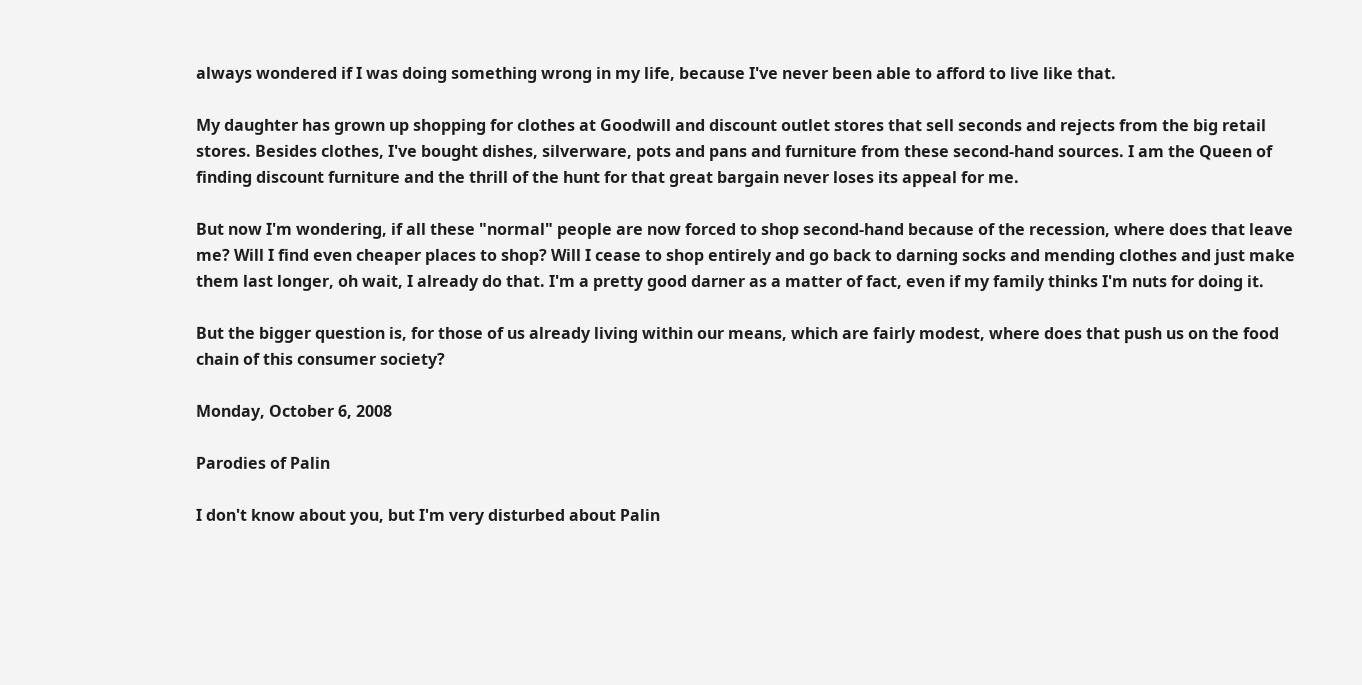always wondered if I was doing something wrong in my life, because I've never been able to afford to live like that.

My daughter has grown up shopping for clothes at Goodwill and discount outlet stores that sell seconds and rejects from the big retail stores. Besides clothes, I've bought dishes, silverware, pots and pans and furniture from these second-hand sources. I am the Queen of finding discount furniture and the thrill of the hunt for that great bargain never loses its appeal for me.

But now I'm wondering, if all these "normal" people are now forced to shop second-hand because of the recession, where does that leave me? Will I find even cheaper places to shop? Will I cease to shop entirely and go back to darning socks and mending clothes and just make them last longer, oh wait, I already do that. I'm a pretty good darner as a matter of fact, even if my family thinks I'm nuts for doing it.

But the bigger question is, for those of us already living within our means, which are fairly modest, where does that push us on the food chain of this consumer society?

Monday, October 6, 2008

Parodies of Palin

I don't know about you, but I'm very disturbed about Palin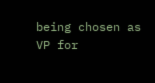being chosen as VP for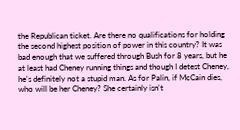the Republican ticket. Are there no qualifications for holding the second highest position of power in this country? It was bad enough that we suffered through Bush for 8 years, but he at least had Cheney running things and though I detest Cheney, he's definitely not a stupid man. As for Palin, if McCain dies, who will be her Cheney? She certainly isn't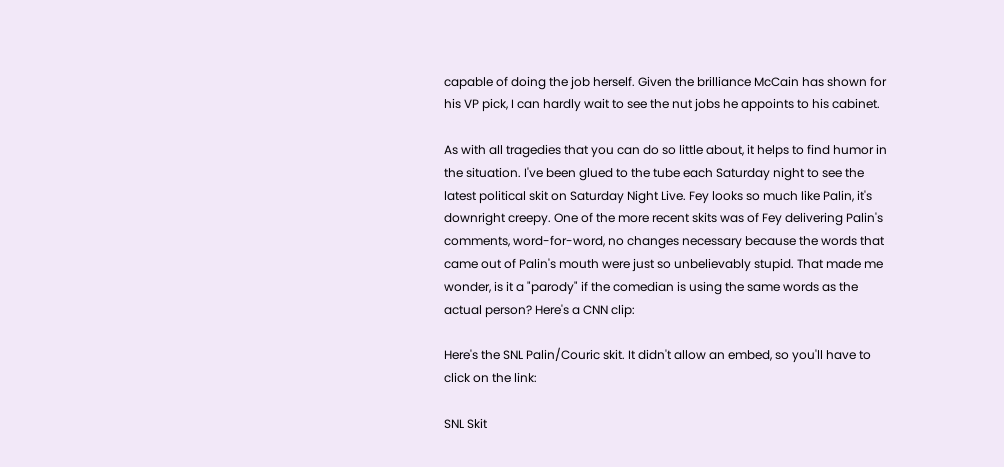capable of doing the job herself. Given the brilliance McCain has shown for his VP pick, I can hardly wait to see the nut jobs he appoints to his cabinet.

As with all tragedies that you can do so little about, it helps to find humor in the situation. I've been glued to the tube each Saturday night to see the latest political skit on Saturday Night Live. Fey looks so much like Palin, it's downright creepy. One of the more recent skits was of Fey delivering Palin's comments, word-for-word, no changes necessary because the words that came out of Palin's mouth were just so unbelievably stupid. That made me wonder, is it a "parody" if the comedian is using the same words as the actual person? Here's a CNN clip:

Here's the SNL Palin/Couric skit. It didn't allow an embed, so you'll have to click on the link:

SNL Skit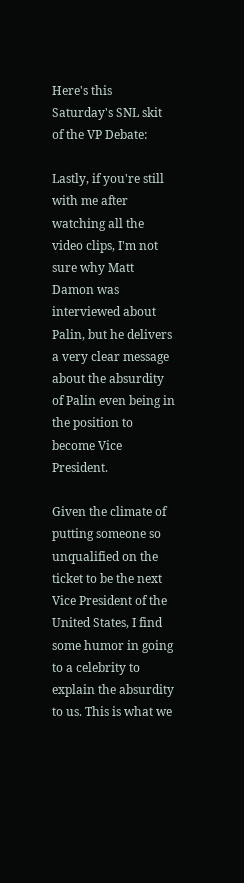Here's this Saturday's SNL skit of the VP Debate:

Lastly, if you're still with me after watching all the video clips, I'm not sure why Matt Damon was interviewed about Palin, but he delivers a very clear message about the absurdity of Palin even being in the position to become Vice President.

Given the climate of putting someone so unqualified on the ticket to be the next Vice President of the United States, I find some humor in going to a celebrity to explain the absurdity to us. This is what we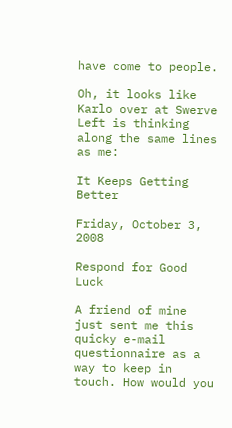have come to people.

Oh, it looks like Karlo over at Swerve Left is thinking along the same lines as me:

It Keeps Getting Better

Friday, October 3, 2008

Respond for Good Luck

A friend of mine just sent me this quicky e-mail questionnaire as a way to keep in touch. How would you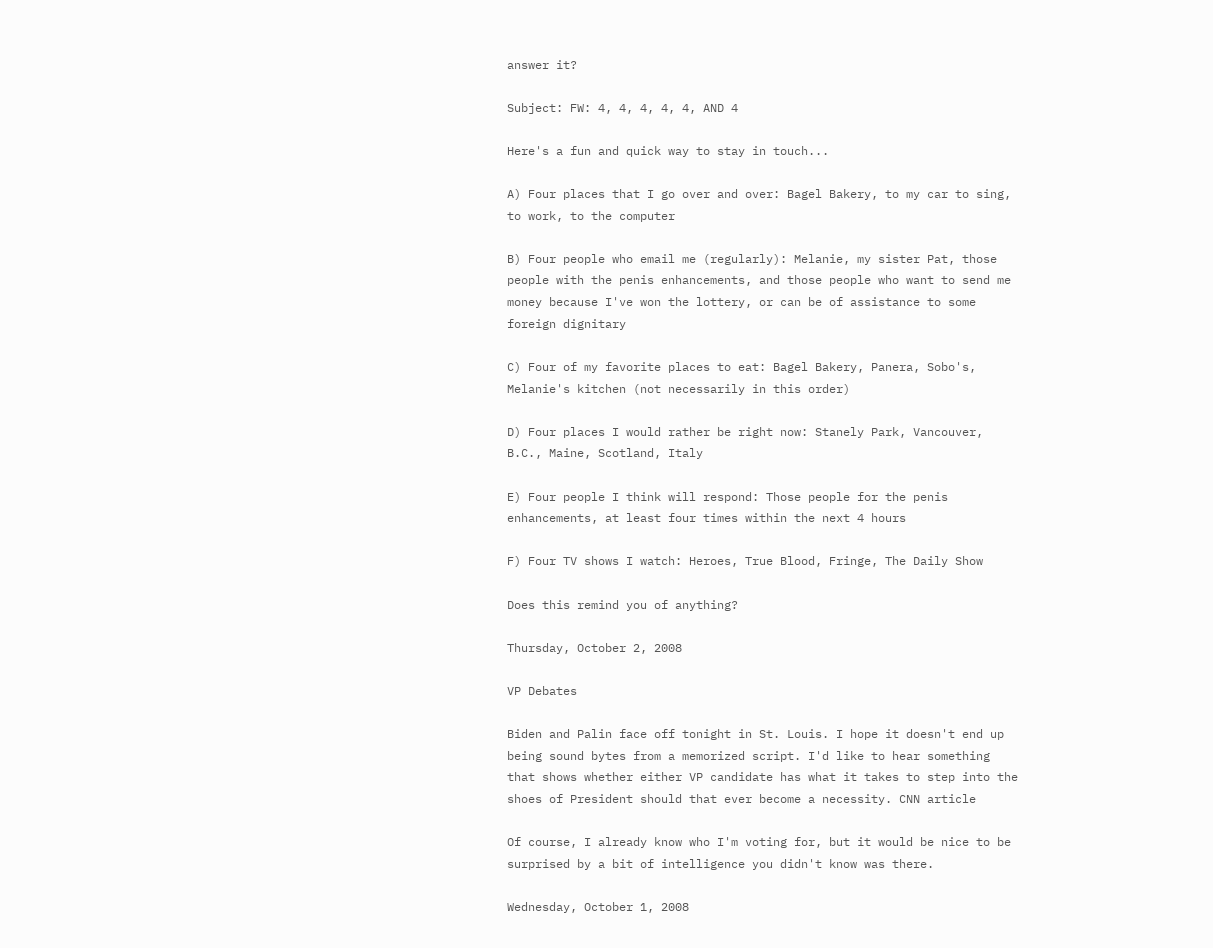answer it?

Subject: FW: 4, 4, 4, 4, 4, AND 4

Here's a fun and quick way to stay in touch...

A) Four places that I go over and over: Bagel Bakery, to my car to sing, to work, to the computer

B) Four people who email me (regularly): Melanie, my sister Pat, those people with the penis enhancements, and those people who want to send me money because I've won the lottery, or can be of assistance to some foreign dignitary

C) Four of my favorite places to eat: Bagel Bakery, Panera, Sobo's, Melanie's kitchen (not necessarily in this order)

D) Four places I would rather be right now: Stanely Park, Vancouver, B.C., Maine, Scotland, Italy

E) Four people I think will respond: Those people for the penis enhancements, at least four times within the next 4 hours

F) Four TV shows I watch: Heroes, True Blood, Fringe, The Daily Show

Does this remind you of anything?

Thursday, October 2, 2008

VP Debates

Biden and Palin face off tonight in St. Louis. I hope it doesn't end up being sound bytes from a memorized script. I'd like to hear something that shows whether either VP candidate has what it takes to step into the shoes of President should that ever become a necessity. CNN article

Of course, I already know who I'm voting for, but it would be nice to be surprised by a bit of intelligence you didn't know was there.

Wednesday, October 1, 2008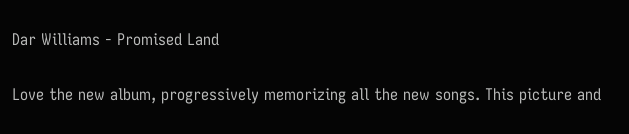Dar Williams - Promised Land

Love the new album, progressively memorizing all the new songs. This picture and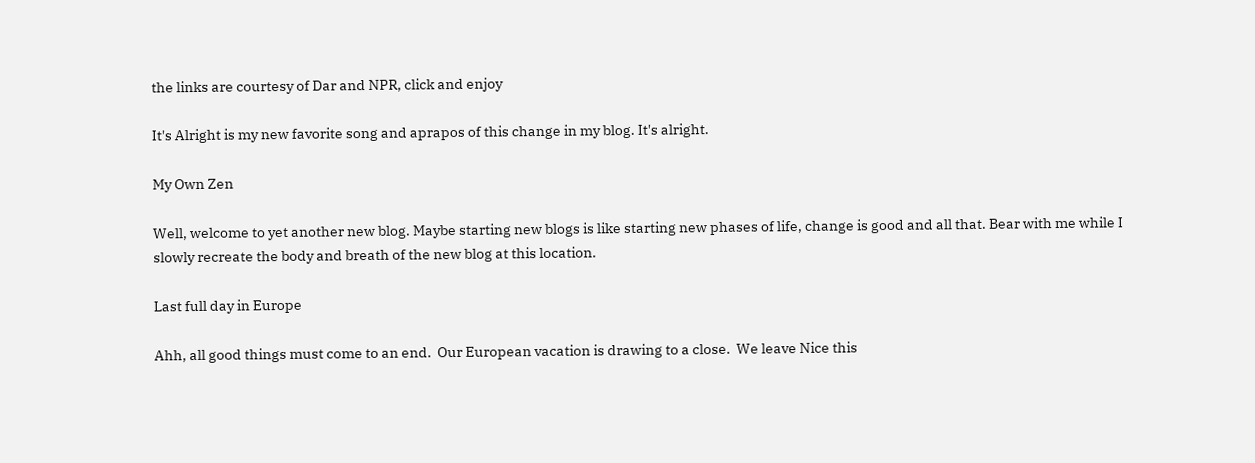the links are courtesy of Dar and NPR, click and enjoy

It's Alright is my new favorite song and aprapos of this change in my blog. It's alright.

My Own Zen

Well, welcome to yet another new blog. Maybe starting new blogs is like starting new phases of life, change is good and all that. Bear with me while I slowly recreate the body and breath of the new blog at this location.

Last full day in Europe

Ahh, all good things must come to an end.  Our European vacation is drawing to a close.  We leave Nice this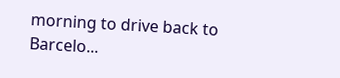morning to drive back to Barcelo...